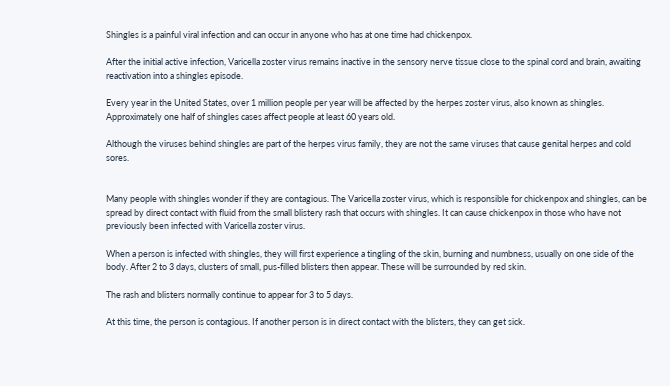Shingles is a painful viral infection and can occur in anyone who has at one time had chickenpox.

After the initial active infection, Varicella zoster virus remains inactive in the sensory nerve tissue close to the spinal cord and brain, awaiting reactivation into a shingles episode.

Every year in the United States, over 1 million people per year will be affected by the herpes zoster virus, also known as shingles. Approximately one half of shingles cases affect people at least 60 years old.

Although the viruses behind shingles are part of the herpes virus family, they are not the same viruses that cause genital herpes and cold sores.


Many people with shingles wonder if they are contagious. The Varicella zoster virus, which is responsible for chickenpox and shingles, can be spread by direct contact with fluid from the small blistery rash that occurs with shingles. It can cause chickenpox in those who have not previously been infected with Varicella zoster virus.

When a person is infected with shingles, they will first experience a tingling of the skin, burning and numbness, usually on one side of the body. After 2 to 3 days, clusters of small, pus-filled blisters then appear. These will be surrounded by red skin.

The rash and blisters normally continue to appear for 3 to 5 days.

At this time, the person is contagious. If another person is in direct contact with the blisters, they can get sick.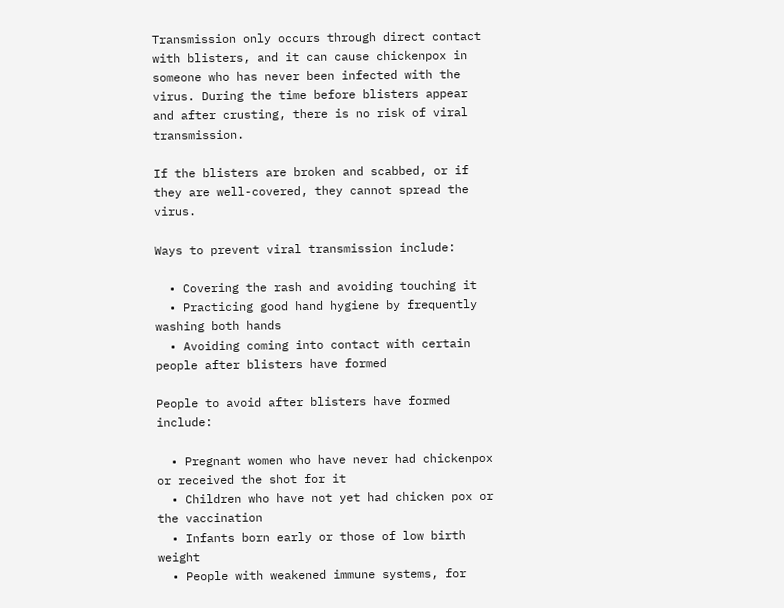Transmission only occurs through direct contact with blisters, and it can cause chickenpox in someone who has never been infected with the virus. During the time before blisters appear and after crusting, there is no risk of viral transmission.

If the blisters are broken and scabbed, or if they are well-covered, they cannot spread the virus.

Ways to prevent viral transmission include:

  • Covering the rash and avoiding touching it
  • Practicing good hand hygiene by frequently washing both hands
  • Avoiding coming into contact with certain people after blisters have formed

People to avoid after blisters have formed include:

  • Pregnant women who have never had chickenpox or received the shot for it
  • Children who have not yet had chicken pox or the vaccination
  • Infants born early or those of low birth weight
  • People with weakened immune systems, for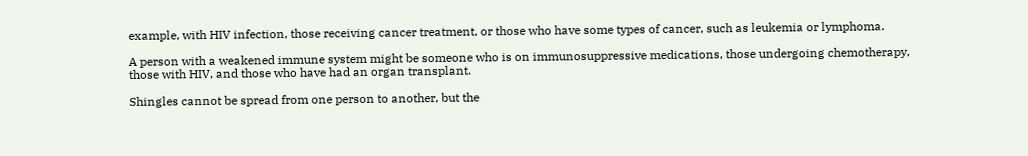example, with HIV infection, those receiving cancer treatment, or those who have some types of cancer, such as leukemia or lymphoma.

A person with a weakened immune system might be someone who is on immunosuppressive medications, those undergoing chemotherapy, those with HIV, and those who have had an organ transplant.

Shingles cannot be spread from one person to another, but the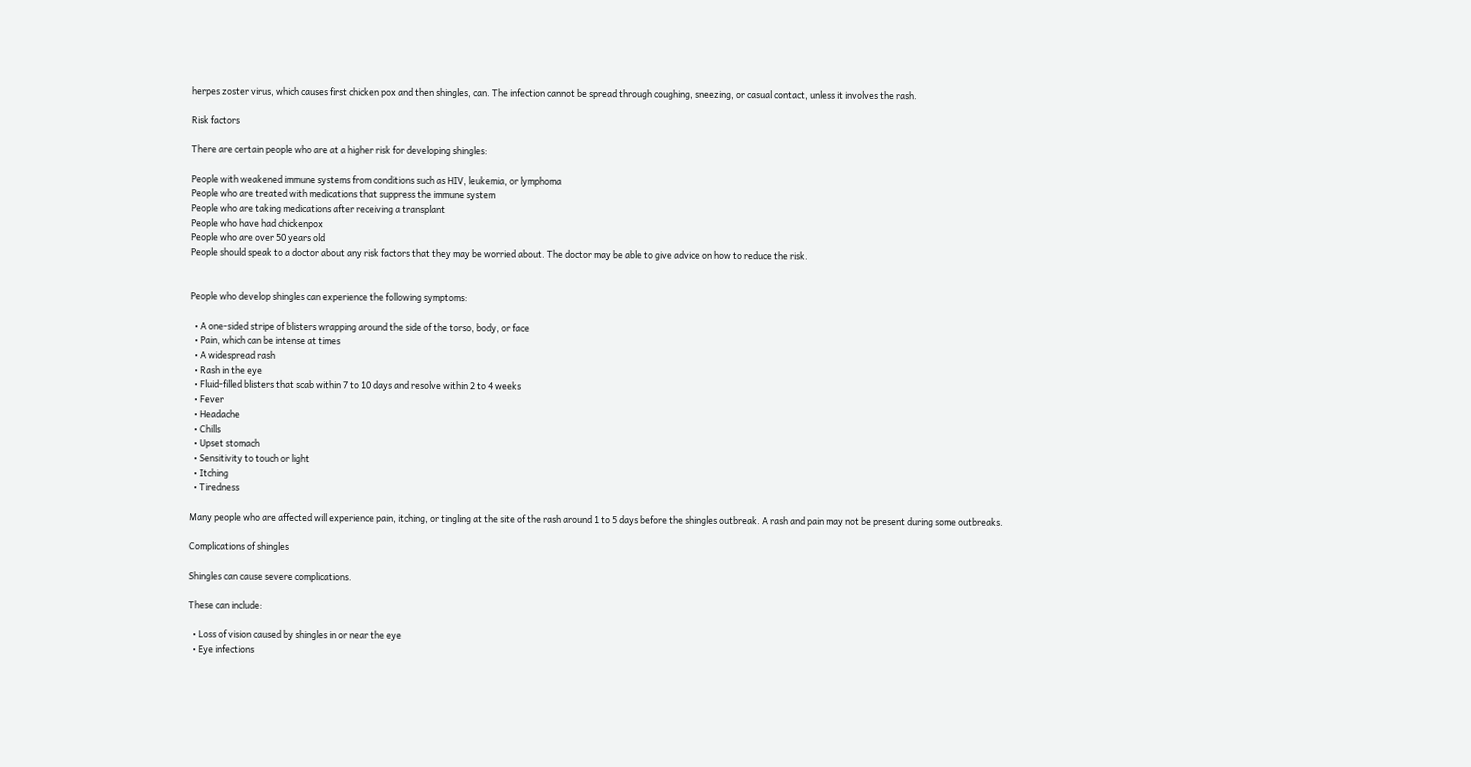herpes zoster virus, which causes first chicken pox and then shingles, can. The infection cannot be spread through coughing, sneezing, or casual contact, unless it involves the rash.

Risk factors

There are certain people who are at a higher risk for developing shingles:

People with weakened immune systems from conditions such as HIV, leukemia, or lymphoma
People who are treated with medications that suppress the immune system
People who are taking medications after receiving a transplant
People who have had chickenpox
People who are over 50 years old
People should speak to a doctor about any risk factors that they may be worried about. The doctor may be able to give advice on how to reduce the risk.


People who develop shingles can experience the following symptoms:

  • A one-sided stripe of blisters wrapping around the side of the torso, body, or face
  • Pain, which can be intense at times
  • A widespread rash
  • Rash in the eye
  • Fluid-filled blisters that scab within 7 to 10 days and resolve within 2 to 4 weeks
  • Fever
  • Headache
  • Chills
  • Upset stomach
  • Sensitivity to touch or light
  • Itching
  • Tiredness

Many people who are affected will experience pain, itching, or tingling at the site of the rash around 1 to 5 days before the shingles outbreak. A rash and pain may not be present during some outbreaks.

Complications of shingles

Shingles can cause severe complications.

These can include:

  • Loss of vision caused by shingles in or near the eye
  • Eye infections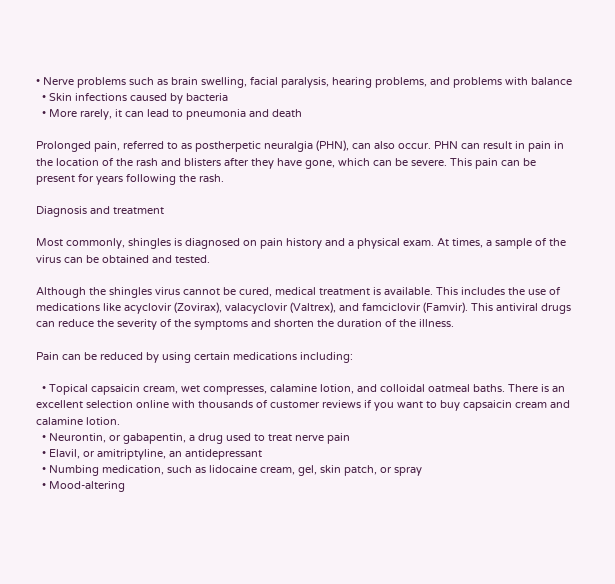• Nerve problems such as brain swelling, facial paralysis, hearing problems, and problems with balance
  • Skin infections caused by bacteria
  • More rarely, it can lead to pneumonia and death

Prolonged pain, referred to as postherpetic neuralgia (PHN), can also occur. PHN can result in pain in the location of the rash and blisters after they have gone, which can be severe. This pain can be present for years following the rash.

Diagnosis and treatment

Most commonly, shingles is diagnosed on pain history and a physical exam. At times, a sample of the virus can be obtained and tested.

Although the shingles virus cannot be cured, medical treatment is available. This includes the use of medications like acyclovir (Zovirax), valacyclovir (Valtrex), and famciclovir (Famvir). This antiviral drugs can reduce the severity of the symptoms and shorten the duration of the illness.

Pain can be reduced by using certain medications including:

  • Topical capsaicin cream, wet compresses, calamine lotion, and colloidal oatmeal baths. There is an excellent selection online with thousands of customer reviews if you want to buy capsaicin cream and calamine lotion.
  • Neurontin, or gabapentin, a drug used to treat nerve pain
  • Elavil, or amitriptyline, an antidepressant
  • Numbing medication, such as lidocaine cream, gel, skin patch, or spray
  • Mood-altering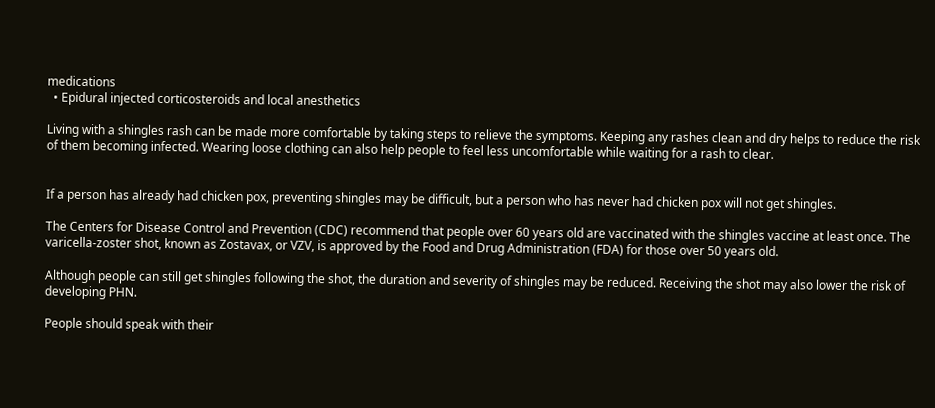medications
  • Epidural injected corticosteroids and local anesthetics

Living with a shingles rash can be made more comfortable by taking steps to relieve the symptoms. Keeping any rashes clean and dry helps to reduce the risk of them becoming infected. Wearing loose clothing can also help people to feel less uncomfortable while waiting for a rash to clear.


If a person has already had chicken pox, preventing shingles may be difficult, but a person who has never had chicken pox will not get shingles.

The Centers for Disease Control and Prevention (CDC) recommend that people over 60 years old are vaccinated with the shingles vaccine at least once. The varicella-zoster shot, known as Zostavax, or VZV, is approved by the Food and Drug Administration (FDA) for those over 50 years old.

Although people can still get shingles following the shot, the duration and severity of shingles may be reduced. Receiving the shot may also lower the risk of developing PHN.

People should speak with their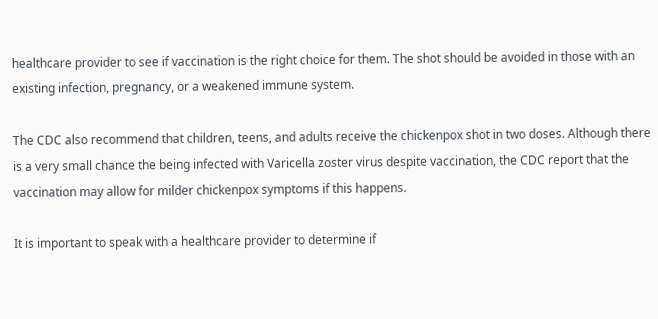healthcare provider to see if vaccination is the right choice for them. The shot should be avoided in those with an existing infection, pregnancy, or a weakened immune system.

The CDC also recommend that children, teens, and adults receive the chickenpox shot in two doses. Although there is a very small chance the being infected with Varicella zoster virus despite vaccination, the CDC report that the vaccination may allow for milder chickenpox symptoms if this happens.

It is important to speak with a healthcare provider to determine if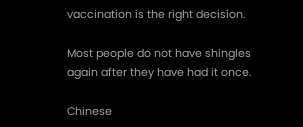vaccination is the right decision.

Most people do not have shingles again after they have had it once.

Chinese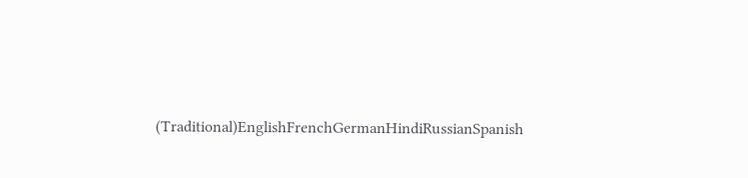(Traditional)EnglishFrenchGermanHindiRussianSpanish